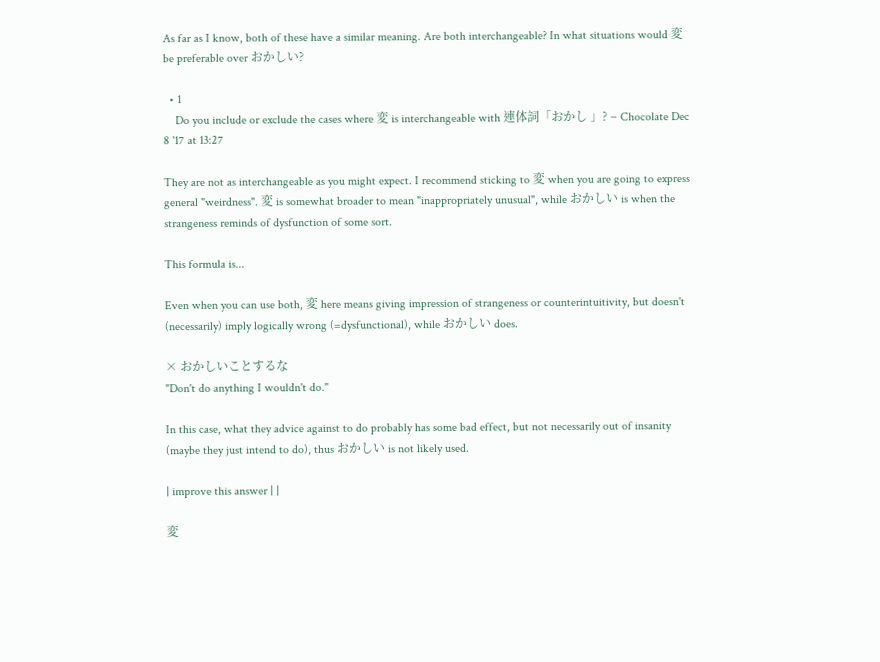As far as I know, both of these have a similar meaning. Are both interchangeable? In what situations would 変 be preferable over おかしい?

  • 1
    Do you include or exclude the cases where 変 is interchangeable with 連体詞「おかし 」? – Chocolate Dec 8 '17 at 13:27

They are not as interchangeable as you might expect. I recommend sticking to 変 when you are going to express general "weirdness". 変 is somewhat broader to mean "inappropriately unusual", while おかしい is when the strangeness reminds of dysfunction of some sort.

This formula is...

Even when you can use both, 変 here means giving impression of strangeness or counterintuitivity, but doesn't (necessarily) imply logically wrong (=dysfunctional), while おかしい does.

× おかしいことするな
"Don't do anything I wouldn't do."

In this case, what they advice against to do probably has some bad effect, but not necessarily out of insanity (maybe they just intend to do), thus おかしい is not likely used.

| improve this answer | |

変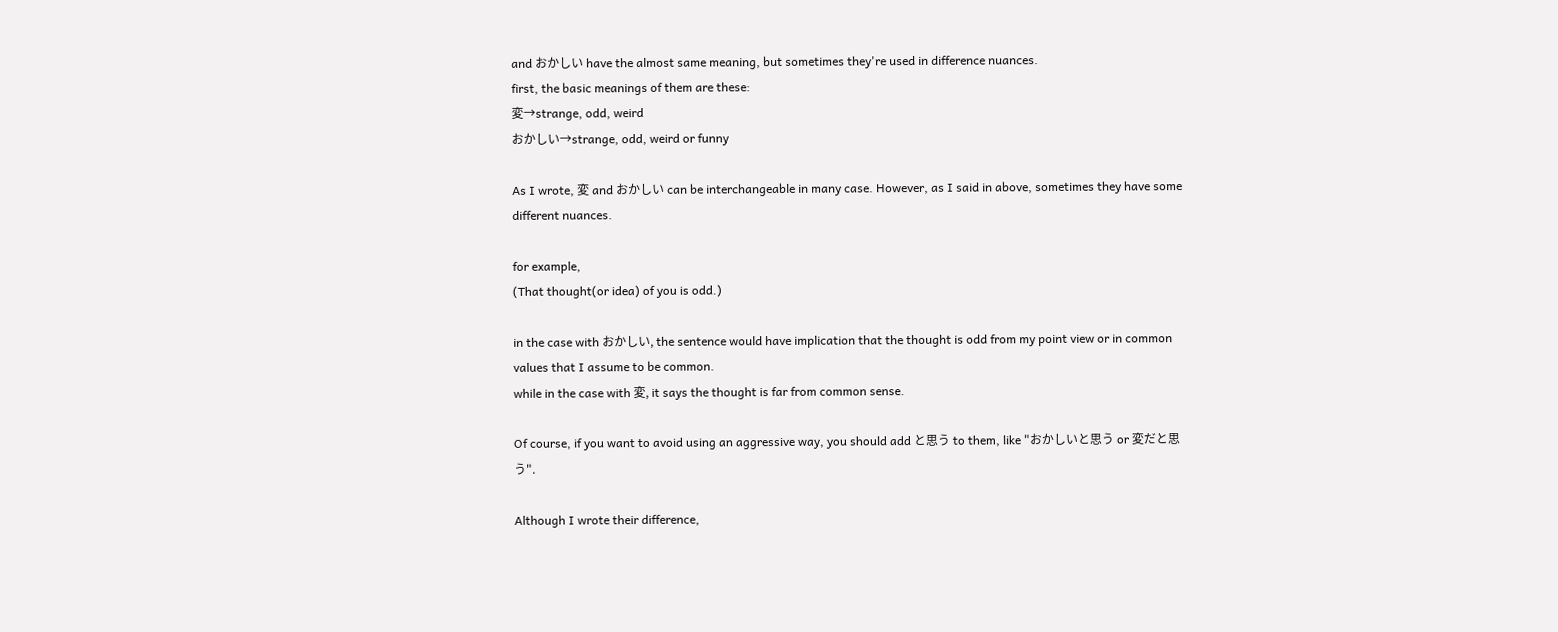and おかしい have the almost same meaning, but sometimes they're used in difference nuances.
first, the basic meanings of them are these:
変→strange, odd, weird
おかしい→strange, odd, weird or funny

As I wrote, 変 and おかしい can be interchangeable in many case. However, as I said in above, sometimes they have some different nuances.

for example,
(That thought(or idea) of you is odd.)

in the case with おかしい, the sentence would have implication that the thought is odd from my point view or in common values that I assume to be common.
while in the case with 変, it says the thought is far from common sense.

Of course, if you want to avoid using an aggressive way, you should add と思う to them, like "おかしいと思う or 変だと思う".

Although I wrote their difference,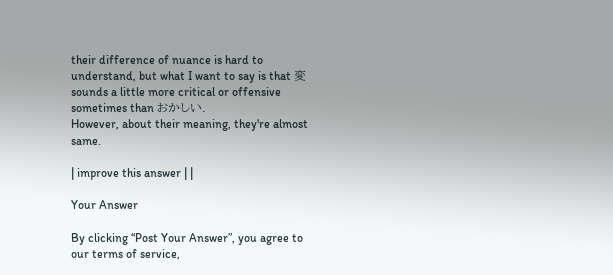their difference of nuance is hard to understand, but what I want to say is that 変 sounds a little more critical or offensive sometimes than おかしい.
However, about their meaning, they're almost same.

| improve this answer | |

Your Answer

By clicking “Post Your Answer”, you agree to our terms of service,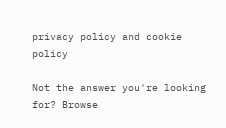privacy policy and cookie policy

Not the answer you're looking for? Browse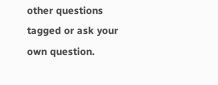other questions tagged or ask your own question.